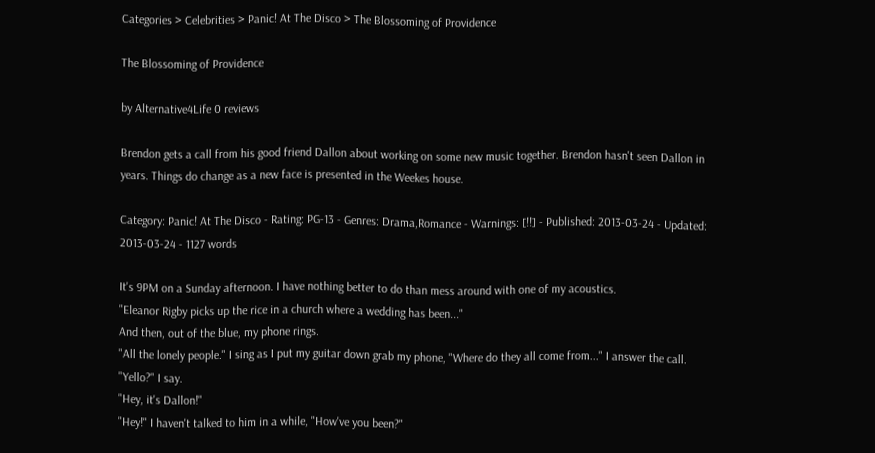Categories > Celebrities > Panic! At The Disco > The Blossoming of Providence

The Blossoming of Providence

by Alternative4Life 0 reviews

Brendon gets a call from his good friend Dallon about working on some new music together. Brendon hasn't seen Dallon in years. Things do change as a new face is presented in the Weekes house.

Category: Panic! At The Disco - Rating: PG-13 - Genres: Drama,Romance - Warnings: [!!] - Published: 2013-03-24 - Updated: 2013-03-24 - 1127 words

It's 9PM on a Sunday afternoon. I have nothing better to do than mess around with one of my acoustics.
"Eleanor Rigby picks up the rice in a church where a wedding has been..."
And then, out of the blue, my phone rings.
"All the lonely people." I sing as I put my guitar down grab my phone, "Where do they all come from..." I answer the call.
"Yello?" I say.
"Hey, it's Dallon!"
"Hey!" I haven't talked to him in a while, "How've you been?"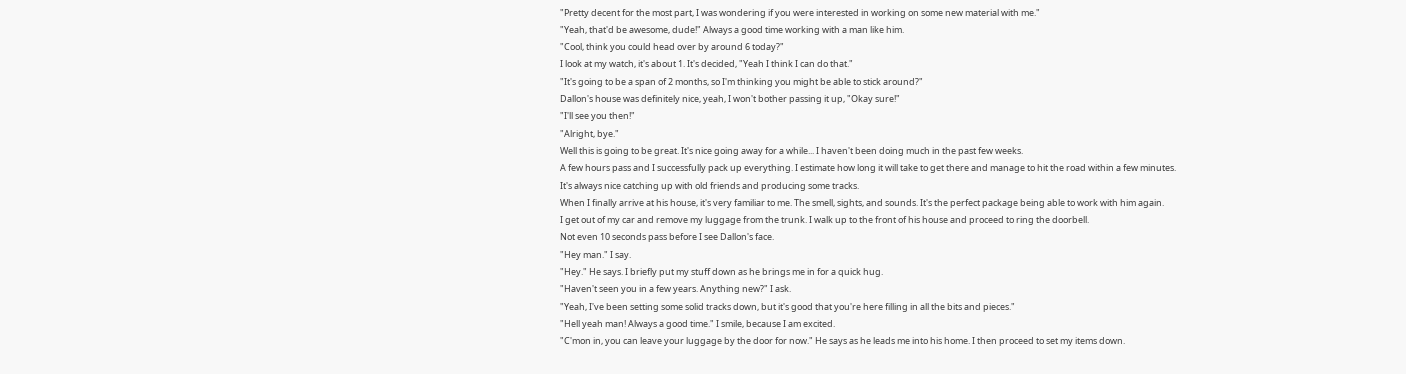"Pretty decent for the most part, I was wondering if you were interested in working on some new material with me."
"Yeah, that'd be awesome, dude!" Always a good time working with a man like him.
"Cool, think you could head over by around 6 today?"
I look at my watch, it's about 1. It's decided, "Yeah I think I can do that."
"It's going to be a span of 2 months, so I'm thinking you might be able to stick around?"
Dallon's house was definitely nice, yeah, I won't bother passing it up, "Okay sure!"
"I'll see you then!"
"Alright, bye."
Well this is going to be great. It's nice going away for a while... I haven't been doing much in the past few weeks.
A few hours pass and I successfully pack up everything. I estimate how long it will take to get there and manage to hit the road within a few minutes.
It's always nice catching up with old friends and producing some tracks.
When I finally arrive at his house, it's very familiar to me. The smell, sights, and sounds. It's the perfect package being able to work with him again.
I get out of my car and remove my luggage from the trunk. I walk up to the front of his house and proceed to ring the doorbell.
Not even 10 seconds pass before I see Dallon's face.
"Hey man." I say.
"Hey." He says. I briefly put my stuff down as he brings me in for a quick hug.
"Haven't seen you in a few years. Anything new?" I ask.
"Yeah, I've been setting some solid tracks down, but it's good that you're here filling in all the bits and pieces."
"Hell yeah man! Always a good time." I smile, because I am excited.
"C'mon in, you can leave your luggage by the door for now." He says as he leads me into his home. I then proceed to set my items down.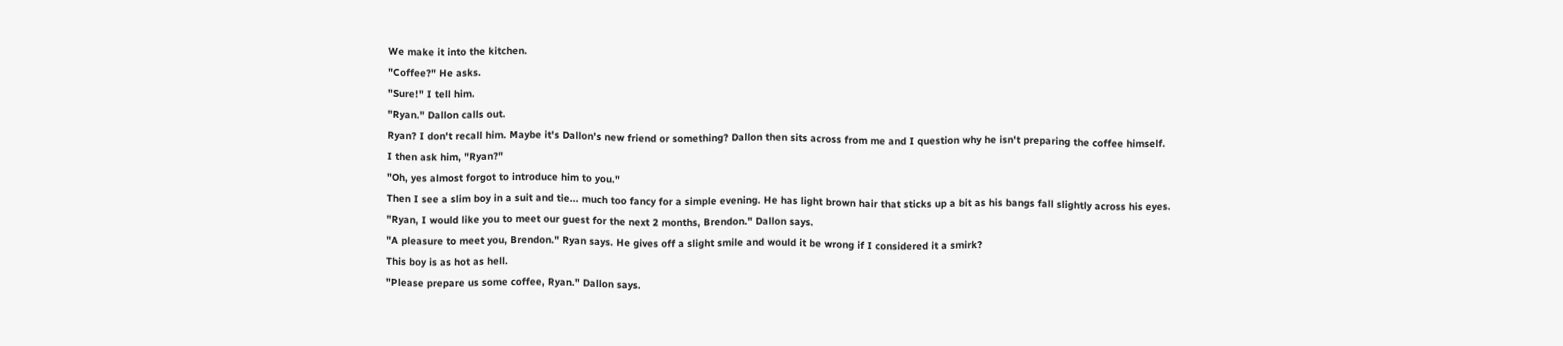We make it into the kitchen.
"Coffee?" He asks.
"Sure!" I tell him.
"Ryan." Dallon calls out.
Ryan? I don't recall him. Maybe it's Dallon's new friend or something? Dallon then sits across from me and I question why he isn't preparing the coffee himself.
I then ask him, "Ryan?"
"Oh, yes almost forgot to introduce him to you."
Then I see a slim boy in a suit and tie... much too fancy for a simple evening. He has light brown hair that sticks up a bit as his bangs fall slightly across his eyes.
"Ryan, I would like you to meet our guest for the next 2 months, Brendon." Dallon says.
"A pleasure to meet you, Brendon." Ryan says. He gives off a slight smile and would it be wrong if I considered it a smirk?
This boy is as hot as hell.
"Please prepare us some coffee, Ryan." Dallon says.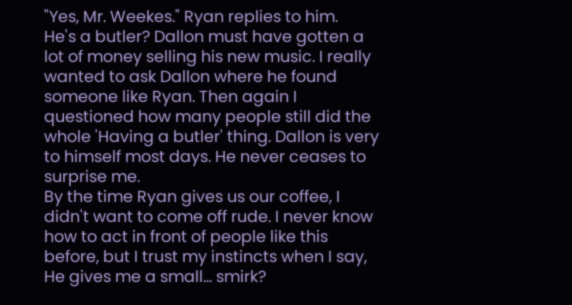"Yes, Mr. Weekes." Ryan replies to him.
He's a butler? Dallon must have gotten a lot of money selling his new music. I really wanted to ask Dallon where he found someone like Ryan. Then again I questioned how many people still did the whole 'Having a butler' thing. Dallon is very to himself most days. He never ceases to surprise me.
By the time Ryan gives us our coffee, I didn't want to come off rude. I never know how to act in front of people like this before, but I trust my instincts when I say,
He gives me a small... smirk?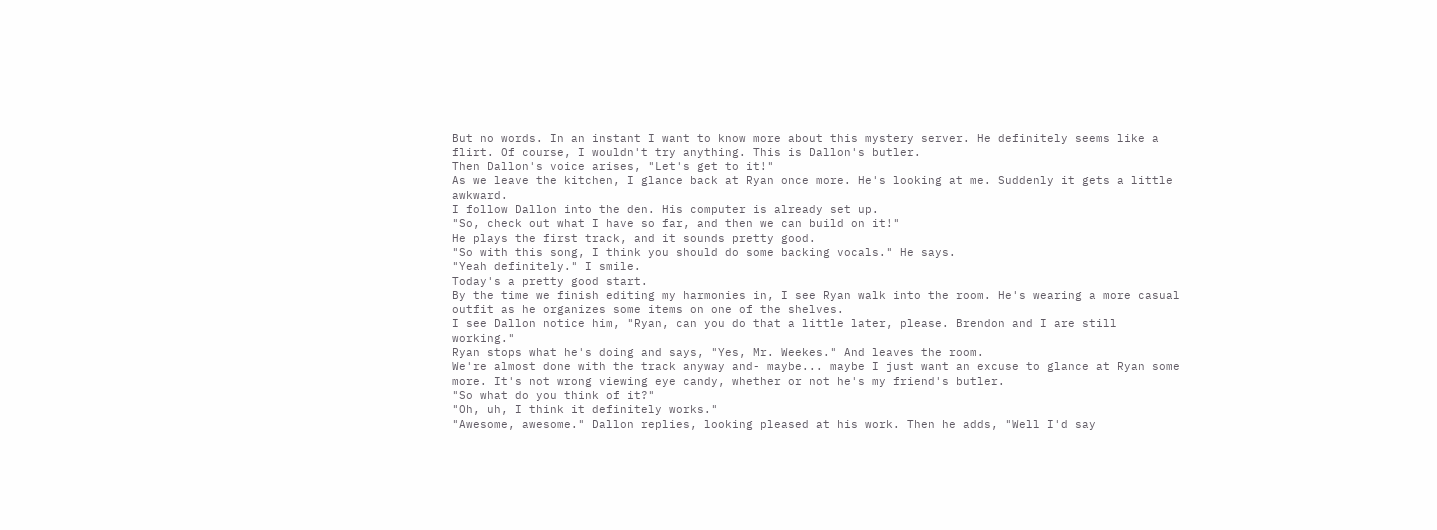But no words. In an instant I want to know more about this mystery server. He definitely seems like a flirt. Of course, I wouldn't try anything. This is Dallon's butler.
Then Dallon's voice arises, "Let's get to it!"
As we leave the kitchen, I glance back at Ryan once more. He's looking at me. Suddenly it gets a little awkward.
I follow Dallon into the den. His computer is already set up.
"So, check out what I have so far, and then we can build on it!"
He plays the first track, and it sounds pretty good.
"So with this song, I think you should do some backing vocals." He says.
"Yeah definitely." I smile.
Today's a pretty good start.
By the time we finish editing my harmonies in, I see Ryan walk into the room. He's wearing a more casual outfit as he organizes some items on one of the shelves.
I see Dallon notice him, "Ryan, can you do that a little later, please. Brendon and I are still working."
Ryan stops what he's doing and says, "Yes, Mr. Weekes." And leaves the room.
We're almost done with the track anyway and- maybe... maybe I just want an excuse to glance at Ryan some more. It's not wrong viewing eye candy, whether or not he's my friend's butler.
"So what do you think of it?"
"Oh, uh, I think it definitely works."
"Awesome, awesome." Dallon replies, looking pleased at his work. Then he adds, "Well I'd say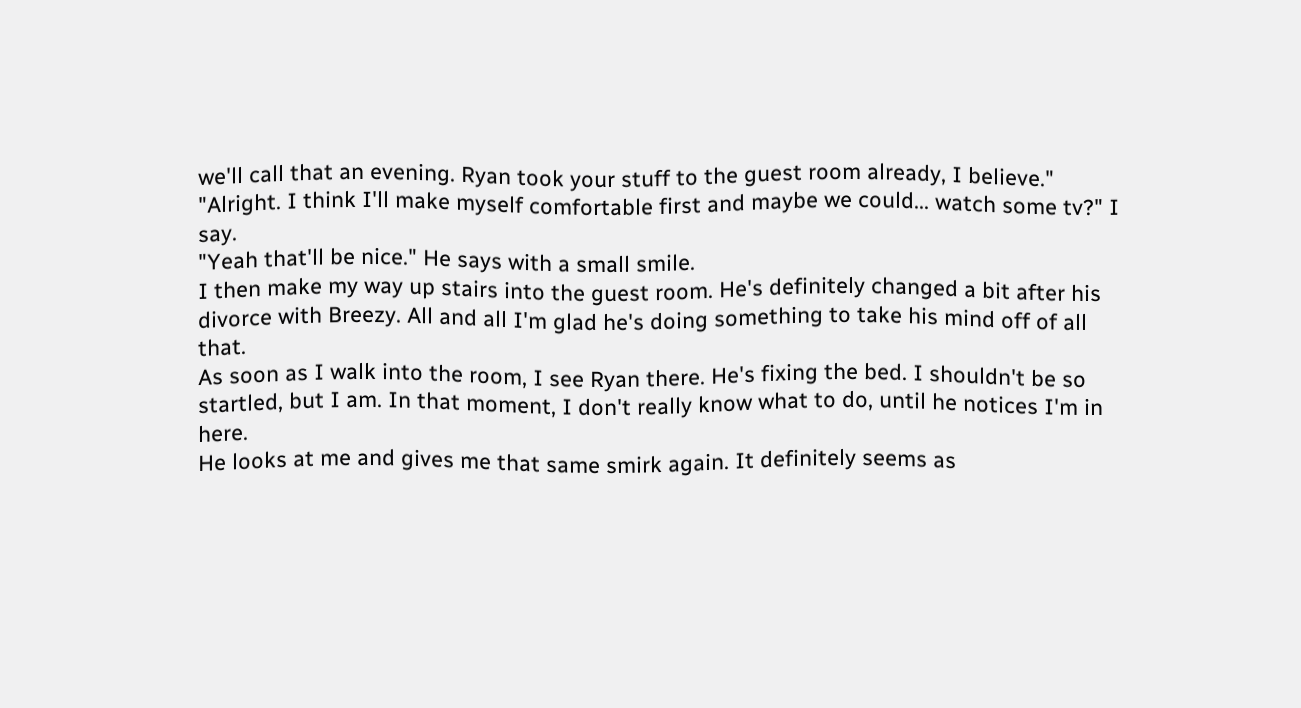we'll call that an evening. Ryan took your stuff to the guest room already, I believe."
"Alright. I think I'll make myself comfortable first and maybe we could... watch some tv?" I say.
"Yeah that'll be nice." He says with a small smile.
I then make my way up stairs into the guest room. He's definitely changed a bit after his divorce with Breezy. All and all I'm glad he's doing something to take his mind off of all that.
As soon as I walk into the room, I see Ryan there. He's fixing the bed. I shouldn't be so startled, but I am. In that moment, I don't really know what to do, until he notices I'm in here.
He looks at me and gives me that same smirk again. It definitely seems as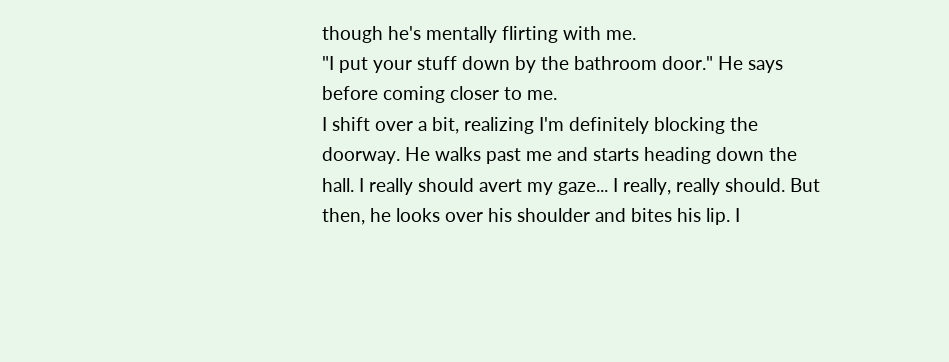though he's mentally flirting with me.
"I put your stuff down by the bathroom door." He says before coming closer to me.
I shift over a bit, realizing I'm definitely blocking the doorway. He walks past me and starts heading down the hall. I really should avert my gaze... I really, really should. But then, he looks over his shoulder and bites his lip. I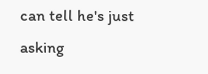can tell he's just asking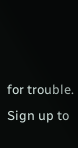for trouble.
Sign up to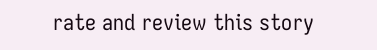rate and review this story